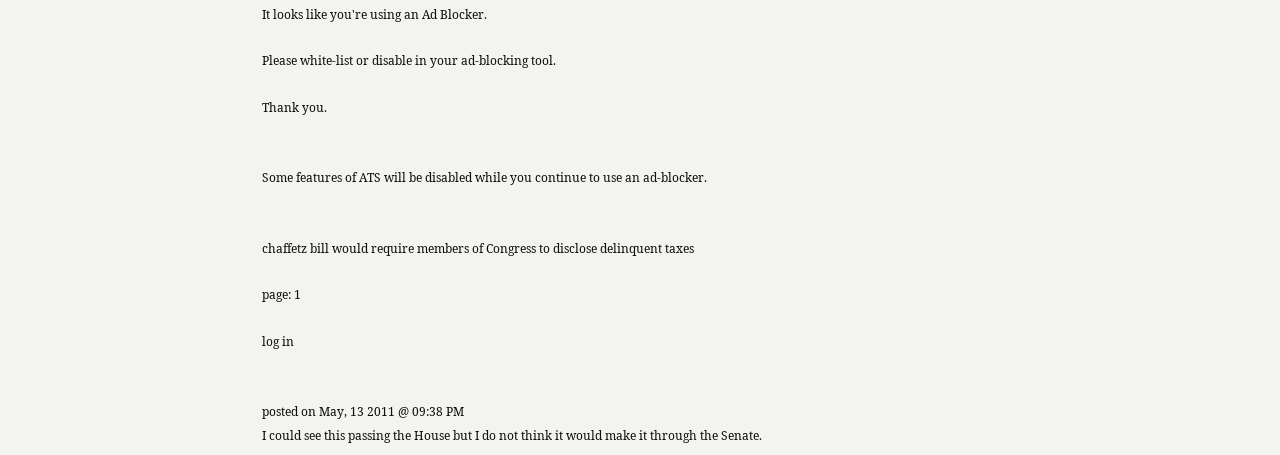It looks like you're using an Ad Blocker.

Please white-list or disable in your ad-blocking tool.

Thank you.


Some features of ATS will be disabled while you continue to use an ad-blocker.


chaffetz bill would require members of Congress to disclose delinquent taxes

page: 1

log in


posted on May, 13 2011 @ 09:38 PM
I could see this passing the House but I do not think it would make it through the Senate.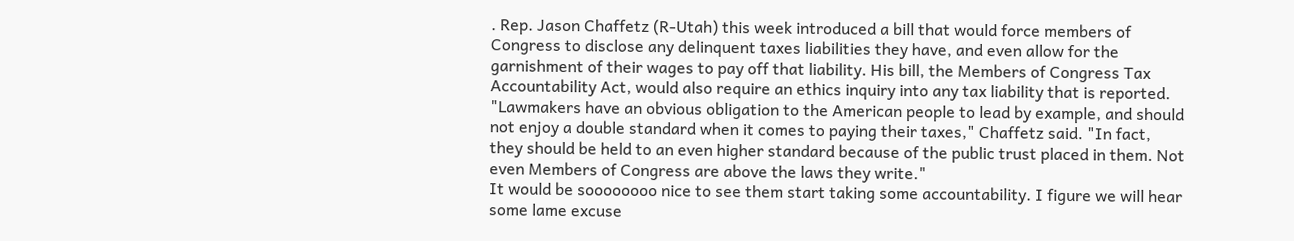. Rep. Jason Chaffetz (R-Utah) this week introduced a bill that would force members of Congress to disclose any delinquent taxes liabilities they have, and even allow for the garnishment of their wages to pay off that liability. His bill, the Members of Congress Tax Accountability Act, would also require an ethics inquiry into any tax liability that is reported. "Lawmakers have an obvious obligation to the American people to lead by example, and should not enjoy a double standard when it comes to paying their taxes," Chaffetz said. "In fact, they should be held to an even higher standard because of the public trust placed in them. Not even Members of Congress are above the laws they write."
It would be soooooooo nice to see them start taking some accountability. I figure we will hear some lame excuse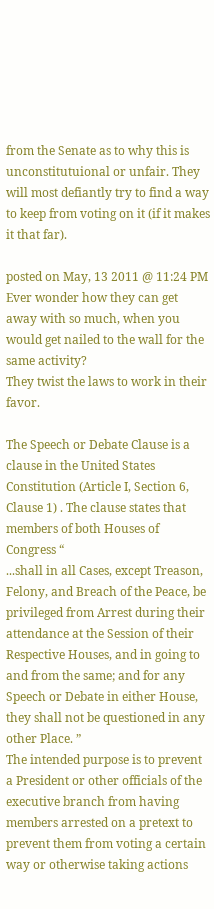from the Senate as to why this is unconstitutuional or unfair. They will most defiantly try to find a way to keep from voting on it (if it makes it that far).

posted on May, 13 2011 @ 11:24 PM
Ever wonder how they can get away with so much, when you would get nailed to the wall for the same activity?
They twist the laws to work in their favor.

The Speech or Debate Clause is a clause in the United States Constitution (Article I, Section 6, Clause 1) . The clause states that members of both Houses of Congress “
...shall in all Cases, except Treason, Felony, and Breach of the Peace, be privileged from Arrest during their attendance at the Session of their Respective Houses, and in going to and from the same; and for any Speech or Debate in either House, they shall not be questioned in any other Place. ”
The intended purpose is to prevent a President or other officials of the executive branch from having members arrested on a pretext to prevent them from voting a certain way or otherwise taking actions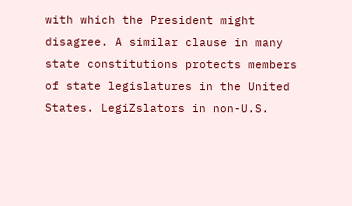with which the President might disagree. A similar clause in many state constitutions protects members of state legislatures in the United States. LegiZslators in non-U.S.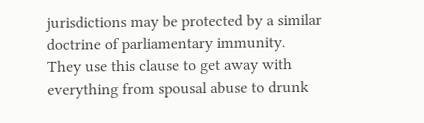jurisdictions may be protected by a similar doctrine of parliamentary immunity.
They use this clause to get away with everything from spousal abuse to drunk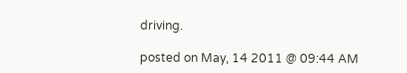driving.

posted on May, 14 2011 @ 09:44 AM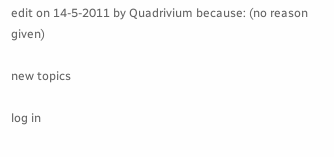edit on 14-5-2011 by Quadrivium because: (no reason given)

new topics

log in